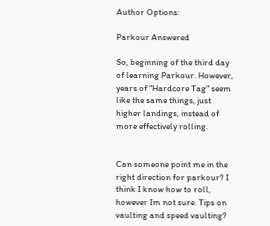Author Options:

Parkour Answered

So, beginning of the third day of learning Parkour. However, years of "Hardcore Tag" seem like the same things, just higher landings, instead of more effectively rolling.


Can someone point me in the right direction for parkour? I think I know how to roll, however Im not sure. Tips on vaulting and speed vaulting?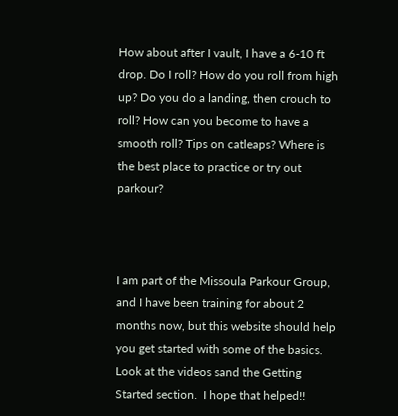How about after I vault, I have a 6-10 ft drop. Do I roll? How do you roll from high up? Do you do a landing, then crouch to roll? How can you become to have a smooth roll? Tips on catleaps? Where is the best place to practice or try out parkour?



I am part of the Missoula Parkour Group, and I have been training for about 2 months now, but this website should help you get started with some of the basics.  Look at the videos sand the Getting Started section.  I hope that helped!!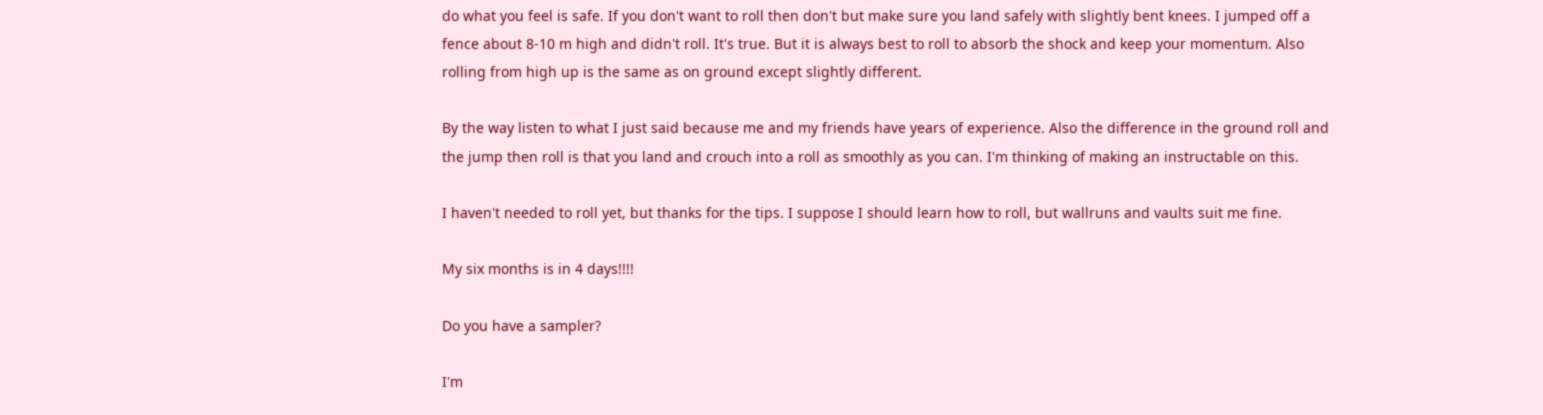do what you feel is safe. If you don't want to roll then don't but make sure you land safely with slightly bent knees. I jumped off a fence about 8-10 m high and didn't roll. It's true. But it is always best to roll to absorb the shock and keep your momentum. Also rolling from high up is the same as on ground except slightly different.

By the way listen to what I just said because me and my friends have years of experience. Also the difference in the ground roll and the jump then roll is that you land and crouch into a roll as smoothly as you can. I'm thinking of making an instructable on this.

I haven't needed to roll yet, but thanks for the tips. I suppose I should learn how to roll, but wallruns and vaults suit me fine.

My six months is in 4 days!!!!

Do you have a sampler?

I'm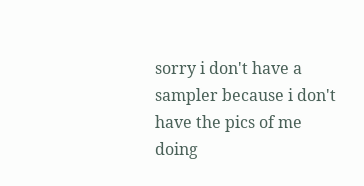sorry i don't have a sampler because i don't have the pics of me doing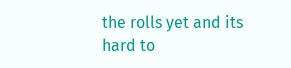the rolls yet and its hard to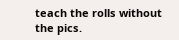teach the rolls without the pics.